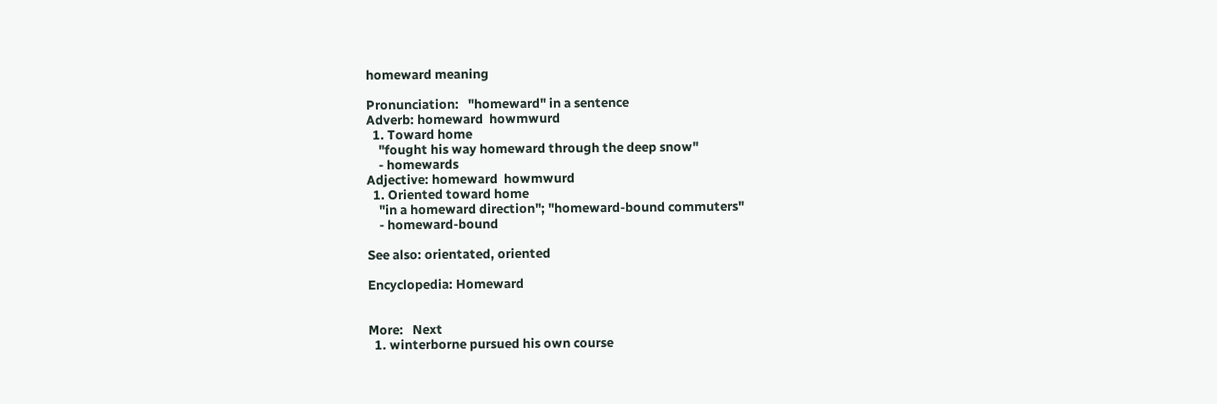homeward meaning

Pronunciation:   "homeward" in a sentence
Adverb: homeward  howmwurd
  1. Toward home
    "fought his way homeward through the deep snow"
    - homewards
Adjective: homeward  howmwurd
  1. Oriented toward home
    "in a homeward direction"; "homeward-bound commuters"
    - homeward-bound

See also: orientated, oriented

Encyclopedia: Homeward


More:   Next
  1. winterborne pursued his own course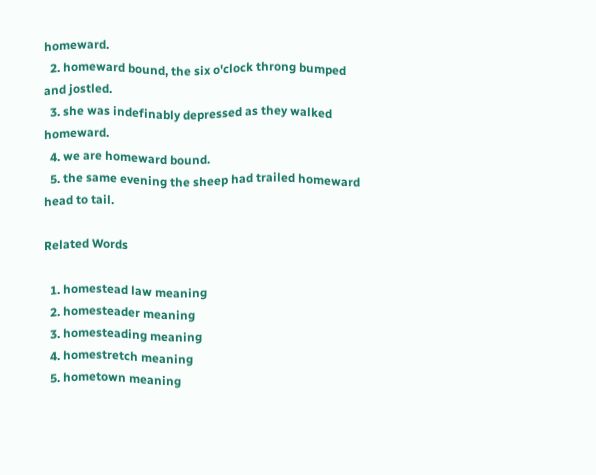homeward.
  2. homeward bound, the six o'clock throng bumped and jostled.
  3. she was indefinably depressed as they walked homeward.
  4. we are homeward bound.
  5. the same evening the sheep had trailed homeward head to tail.

Related Words

  1. homestead law meaning
  2. homesteader meaning
  3. homesteading meaning
  4. homestretch meaning
  5. hometown meaning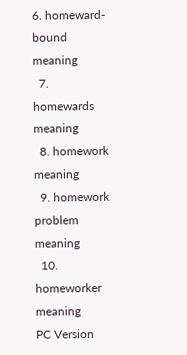6. homeward-bound meaning
  7. homewards meaning
  8. homework meaning
  9. homework problem meaning
  10. homeworker meaning
PC Version